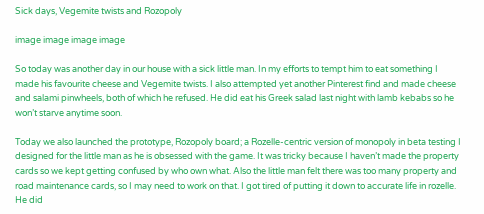Sick days, Vegemite twists and Rozopoly

image image image image

So today was another day in our house with a sick little man. In my efforts to tempt him to eat something I made his favourite cheese and Vegemite twists. I also attempted yet another Pinterest find and made cheese and salami pinwheels, both of which he refused. He did eat his Greek salad last night with lamb kebabs so he won’t starve anytime soon.

Today we also launched the prototype, Rozopoly board; a Rozelle-centric version of monopoly in beta testing I designed for the little man as he is obsessed with the game. It was tricky because I haven’t made the property cards so we kept getting confused by who own what. Also the little man felt there was too many property and road maintenance cards, so I may need to work on that. I got tired of putting it down to accurate life in rozelle. He did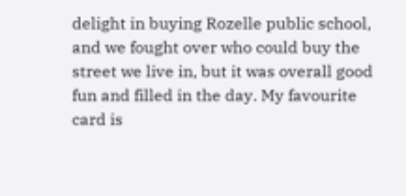delight in buying Rozelle public school, and we fought over who could buy the street we live in, but it was overall good fun and filled in the day. My favourite card is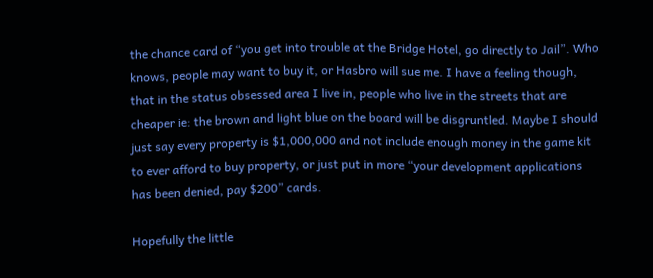the chance card of “you get into trouble at the Bridge Hotel, go directly to Jail”. Who knows, people may want to buy it, or Hasbro will sue me. I have a feeling though, that in the status obsessed area I live in, people who live in the streets that are cheaper ie: the brown and light blue on the board will be disgruntled. Maybe I should just say every property is $1,000,000 and not include enough money in the game kit to ever afford to buy property, or just put in more “your development applications has been denied, pay $200” cards.

Hopefully the little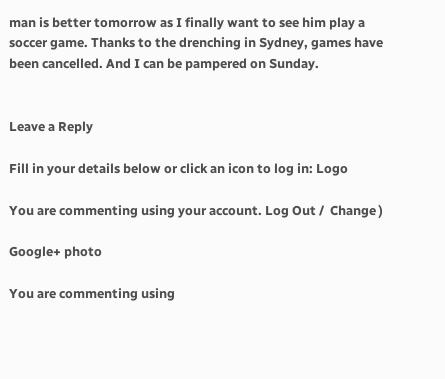man is better tomorrow as I finally want to see him play a soccer game. Thanks to the drenching in Sydney, games have been cancelled. And I can be pampered on Sunday.


Leave a Reply

Fill in your details below or click an icon to log in: Logo

You are commenting using your account. Log Out /  Change )

Google+ photo

You are commenting using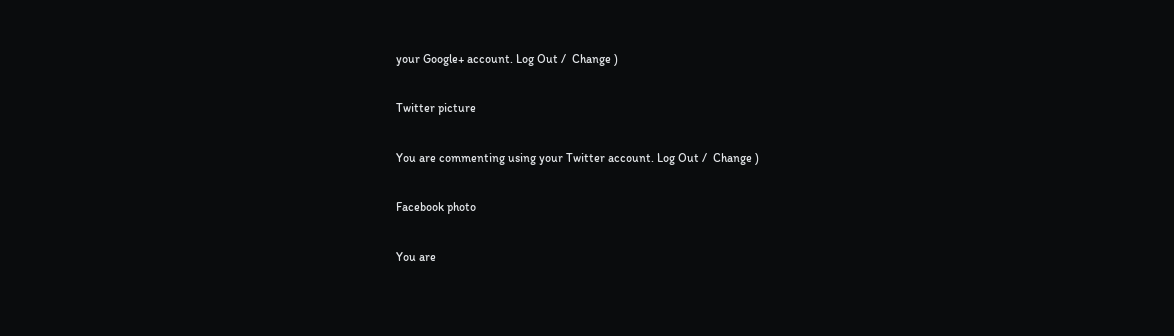your Google+ account. Log Out /  Change )

Twitter picture

You are commenting using your Twitter account. Log Out /  Change )

Facebook photo

You are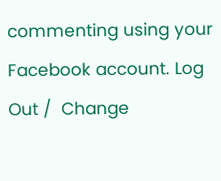commenting using your Facebook account. Log Out /  Change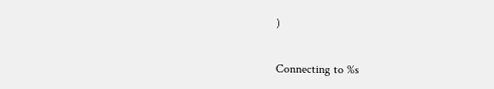)


Connecting to %s